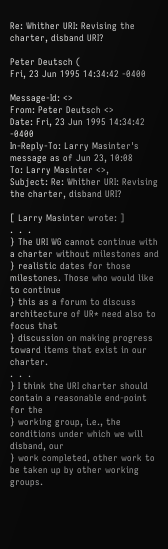Re: Whither URI: Revising the charter, disband URI?

Peter Deutsch (
Fri, 23 Jun 1995 14:34:42 -0400

Message-Id: <>
From: Peter Deutsch <>
Date: Fri, 23 Jun 1995 14:34:42 -0400
In-Reply-To: Larry Masinter's message as of Jun 23, 10:08
To: Larry Masinter <>,
Subject: Re: Whither URI: Revising the charter, disband URI?

[ Larry Masinter wrote: ]
.  .  .
} The URI WG cannot continue with a charter without milestones and
} realistic dates for those milestones. Those who would like to continue
} this as a forum to discuss architecture of UR* need also to focus that
} discussion on making progress toward items that exist in our charter.
.  .  .
} I think the URI charter should contain a reasonable end-point for the
} working group, i.e., the conditions under which we will disband, our
} work completed, other work to be taken up by other working groups.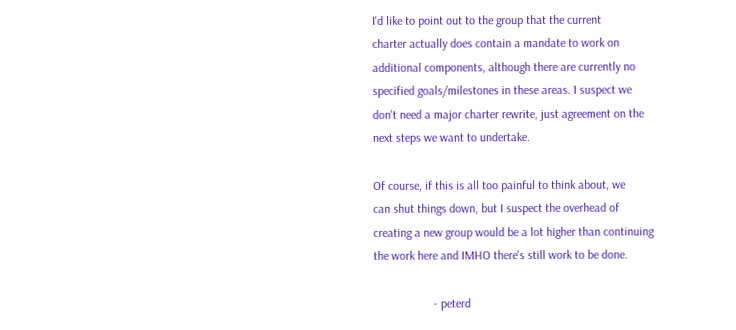I'd like to point out to the group that the current
charter actually does contain a mandate to work on
additional components, although there are currently no
specified goals/milestones in these areas. I suspect we
don't need a major charter rewrite, just agreement on the
next steps we want to undertake.

Of course, if this is all too painful to think about, we
can shut things down, but I suspect the overhead of
creating a new group would be a lot higher than continuing
the work here and IMHO there's still work to be done.

                    - peterd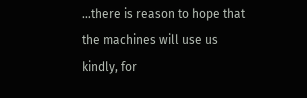...there is reason to hope that the machines will use us kindly, for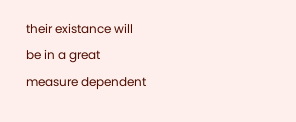their existance will be in a great measure dependent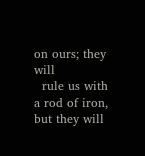on ours; they will
  rule us with a rod of iron, but they will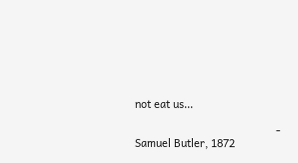not eat us...

                                               - Samuel Butler, 1872